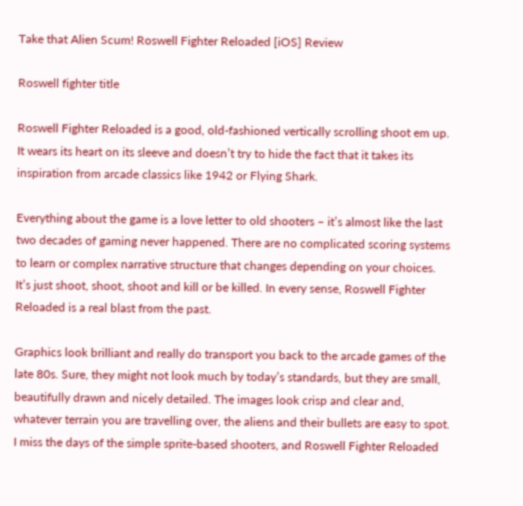Take that Alien Scum! Roswell Fighter Reloaded [iOS] Review

Roswell fighter title

Roswell Fighter Reloaded is a good, old-fashioned vertically scrolling shoot em up. It wears its heart on its sleeve and doesn’t try to hide the fact that it takes its inspiration from arcade classics like 1942 or Flying Shark.

Everything about the game is a love letter to old shooters – it’s almost like the last two decades of gaming never happened. There are no complicated scoring systems to learn or complex narrative structure that changes depending on your choices. It’s just shoot, shoot, shoot and kill or be killed. In every sense, Roswell Fighter Reloaded is a real blast from the past.

Graphics look brilliant and really do transport you back to the arcade games of the late 80s. Sure, they might not look much by today’s standards, but they are small, beautifully drawn and nicely detailed. The images look crisp and clear and, whatever terrain you are travelling over, the aliens and their bullets are easy to spot. I miss the days of the simple sprite-based shooters, and Roswell Fighter Reloaded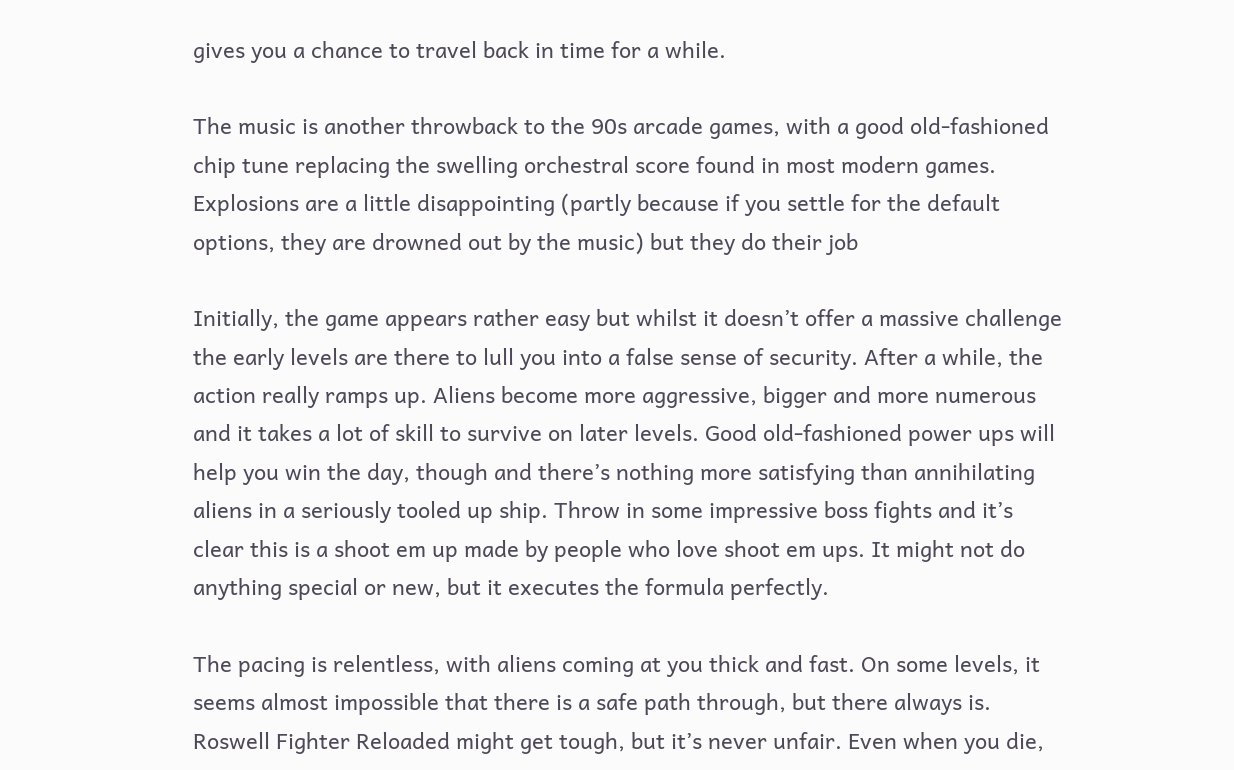gives you a chance to travel back in time for a while.

The music is another throwback to the 90s arcade games, with a good old-fashioned chip tune replacing the swelling orchestral score found in most modern games. Explosions are a little disappointing (partly because if you settle for the default options, they are drowned out by the music) but they do their job

Initially, the game appears rather easy but whilst it doesn’t offer a massive challenge the early levels are there to lull you into a false sense of security. After a while, the action really ramps up. Aliens become more aggressive, bigger and more numerous and it takes a lot of skill to survive on later levels. Good old-fashioned power ups will help you win the day, though and there’s nothing more satisfying than annihilating aliens in a seriously tooled up ship. Throw in some impressive boss fights and it’s clear this is a shoot em up made by people who love shoot em ups. It might not do anything special or new, but it executes the formula perfectly.

The pacing is relentless, with aliens coming at you thick and fast. On some levels, it seems almost impossible that there is a safe path through, but there always is. Roswell Fighter Reloaded might get tough, but it’s never unfair. Even when you die,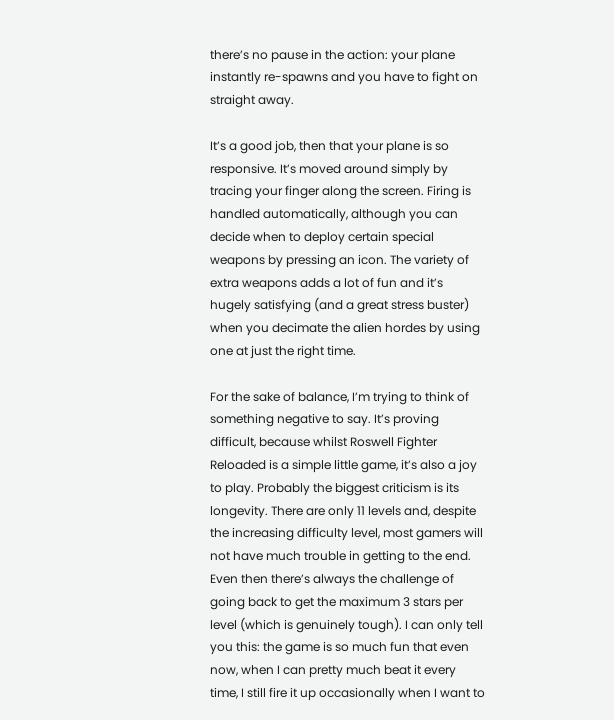there’s no pause in the action: your plane instantly re-spawns and you have to fight on straight away.

It’s a good job, then that your plane is so responsive. It’s moved around simply by tracing your finger along the screen. Firing is handled automatically, although you can decide when to deploy certain special weapons by pressing an icon. The variety of extra weapons adds a lot of fun and it’s hugely satisfying (and a great stress buster) when you decimate the alien hordes by using one at just the right time.

For the sake of balance, I’m trying to think of something negative to say. It’s proving difficult, because whilst Roswell Fighter Reloaded is a simple little game, it’s also a joy to play. Probably the biggest criticism is its longevity. There are only 11 levels and, despite the increasing difficulty level, most gamers will not have much trouble in getting to the end. Even then there’s always the challenge of going back to get the maximum 3 stars per level (which is genuinely tough). I can only tell you this: the game is so much fun that even now, when I can pretty much beat it every time, I still fire it up occasionally when I want to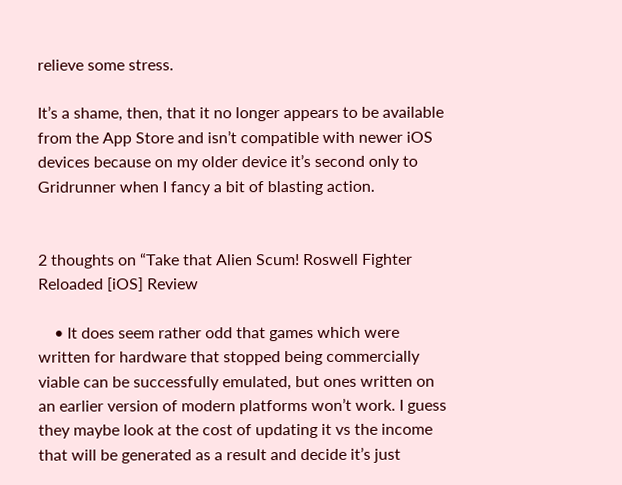relieve some stress.

It’s a shame, then, that it no longer appears to be available from the App Store and isn’t compatible with newer iOS devices because on my older device it’s second only to Gridrunner when I fancy a bit of blasting action.


2 thoughts on “Take that Alien Scum! Roswell Fighter Reloaded [iOS] Review

    • It does seem rather odd that games which were written for hardware that stopped being commercially viable can be successfully emulated, but ones written on an earlier version of modern platforms won’t work. I guess they maybe look at the cost of updating it vs the income that will be generated as a result and decide it’s just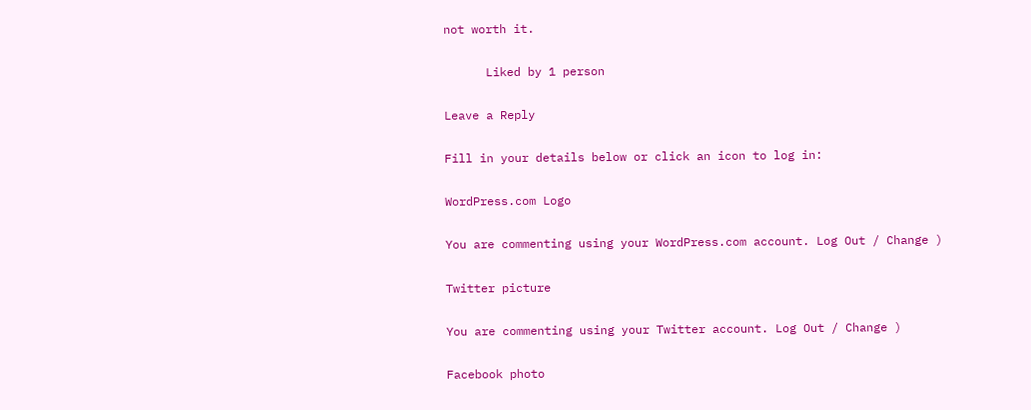not worth it.

      Liked by 1 person

Leave a Reply

Fill in your details below or click an icon to log in:

WordPress.com Logo

You are commenting using your WordPress.com account. Log Out / Change )

Twitter picture

You are commenting using your Twitter account. Log Out / Change )

Facebook photo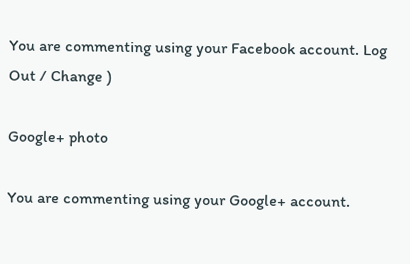You are commenting using your Facebook account. Log Out / Change )

Google+ photo

You are commenting using your Google+ account.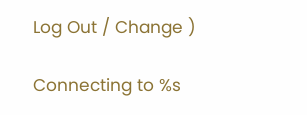Log Out / Change )

Connecting to %s